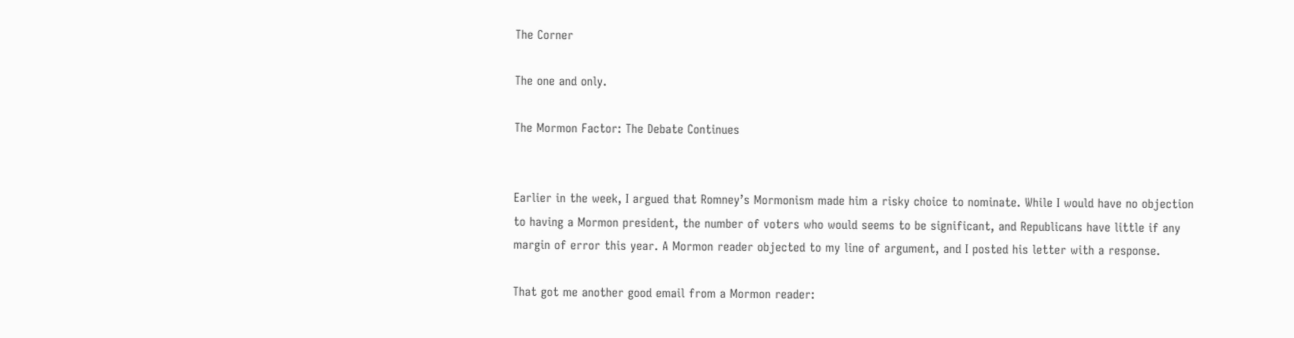The Corner

The one and only.

The Mormon Factor: The Debate Continues


Earlier in the week, I argued that Romney’s Mormonism made him a risky choice to nominate. While I would have no objection to having a Mormon president, the number of voters who would seems to be significant, and Republicans have little if any margin of error this year. A Mormon reader objected to my line of argument, and I posted his letter with a response.

That got me another good email from a Mormon reader: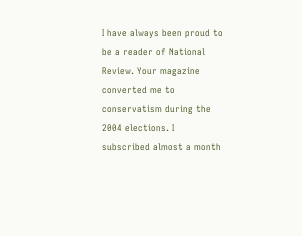I have always been proud to be a reader of National Review. Your magazine converted me to conservatism during the 2004 elections. I subscribed almost a month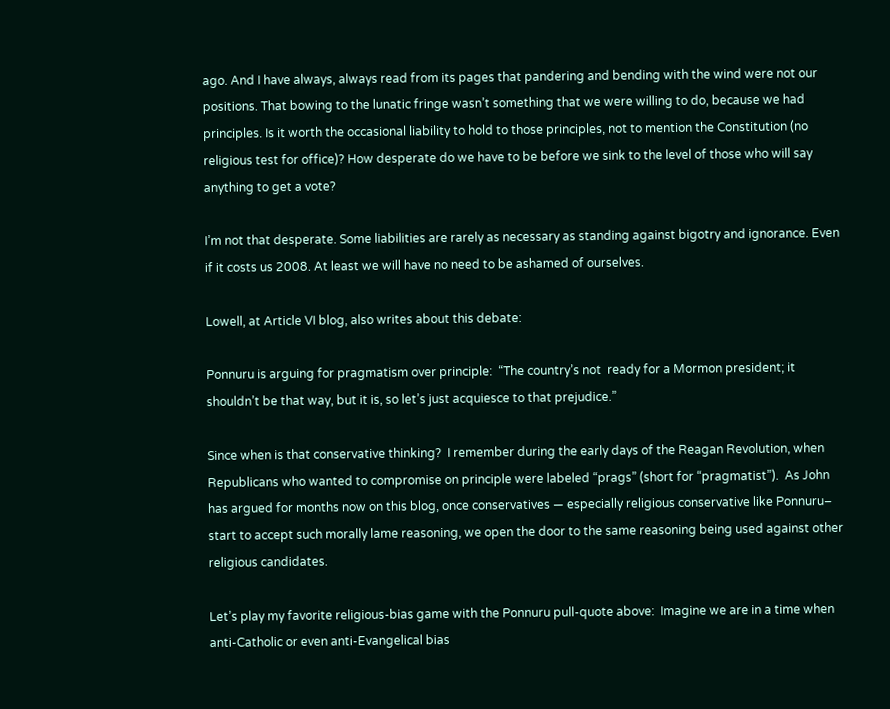ago. And I have always, always read from its pages that pandering and bending with the wind were not our positions. That bowing to the lunatic fringe wasn’t something that we were willing to do, because we had principles. Is it worth the occasional liability to hold to those principles, not to mention the Constitution (no religious test for office)? How desperate do we have to be before we sink to the level of those who will say anything to get a vote?

I’m not that desperate. Some liabilities are rarely as necessary as standing against bigotry and ignorance. Even if it costs us 2008. At least we will have no need to be ashamed of ourselves.

Lowell, at Article VI blog, also writes about this debate:

Ponnuru is arguing for pragmatism over principle:  “The country’s not  ready for a Mormon president; it shouldn’t be that way, but it is, so let’s just acquiesce to that prejudice.”

Since when is that conservative thinking?  I remember during the early days of the Reagan Revolution, when Republicans who wanted to compromise on principle were labeled “prags” (short for “pragmatist”).  As John has argued for months now on this blog, once conservatives — especially religious conservative like Ponnuru– start to accept such morally lame reasoning, we open the door to the same reasoning being used against other religious candidates.

Let’s play my favorite religious-bias game with the Ponnuru pull-quote above:  Imagine we are in a time when anti-Catholic or even anti-Evangelical bias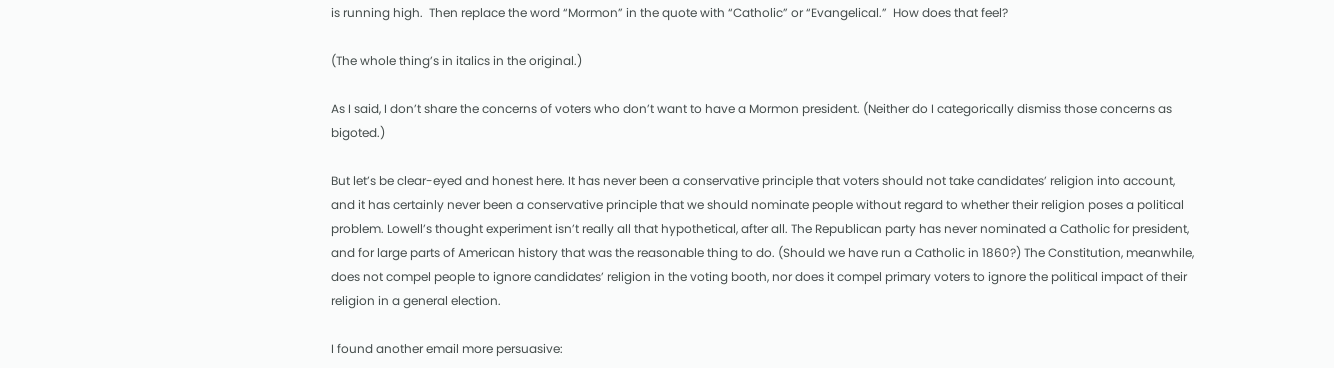is running high.  Then replace the word “Mormon” in the quote with “Catholic” or “Evangelical.”  How does that feel?

(The whole thing’s in italics in the original.)

As I said, I don’t share the concerns of voters who don’t want to have a Mormon president. (Neither do I categorically dismiss those concerns as bigoted.)

But let’s be clear-eyed and honest here. It has never been a conservative principle that voters should not take candidates’ religion into account, and it has certainly never been a conservative principle that we should nominate people without regard to whether their religion poses a political problem. Lowell’s thought experiment isn’t really all that hypothetical, after all. The Republican party has never nominated a Catholic for president, and for large parts of American history that was the reasonable thing to do. (Should we have run a Catholic in 1860?) The Constitution, meanwhile, does not compel people to ignore candidates’ religion in the voting booth, nor does it compel primary voters to ignore the political impact of their religion in a general election.

I found another email more persuasive: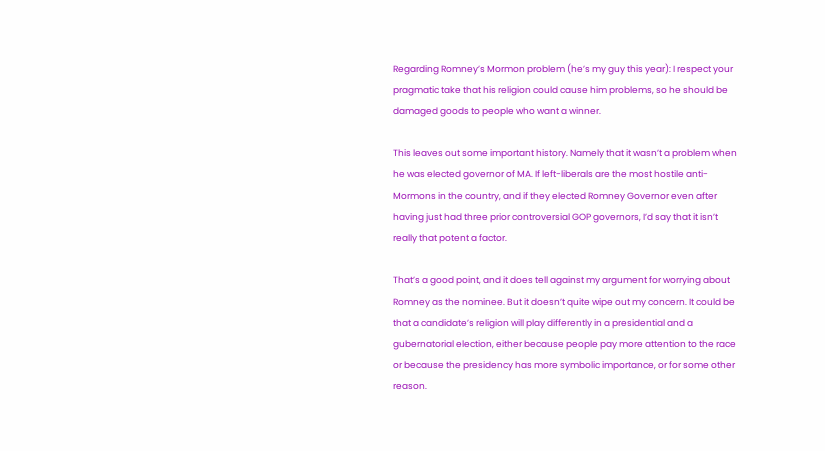Regarding Romney’s Mormon problem (he’s my guy this year): I respect your pragmatic take that his religion could cause him problems, so he should be damaged goods to people who want a winner.

This leaves out some important history. Namely that it wasn’t a problem when he was elected governor of MA. If left-liberals are the most hostile anti-Mormons in the country, and if they elected Romney Governor even after having just had three prior controversial GOP governors, I’d say that it isn’t really that potent a factor.

That’s a good point, and it does tell against my argument for worrying about Romney as the nominee. But it doesn’t quite wipe out my concern. It could be that a candidate’s religion will play differently in a presidential and a gubernatorial election, either because people pay more attention to the race or because the presidency has more symbolic importance, or for some other reason.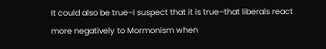It could also be true–I suspect that it is true–that liberals react more negatively to Mormonism when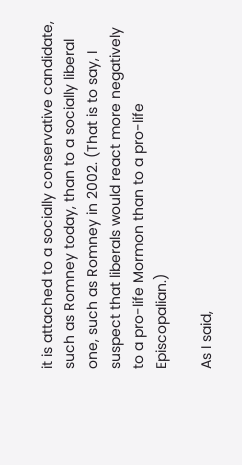it is attached to a socially conservative candidate, such as Romney today, than to a socially liberal one, such as Romney in 2002. (That is to say, I suspect that liberals would react more negatively to a pro-life Mormon than to a pro-life Episcopalian.)

As I said,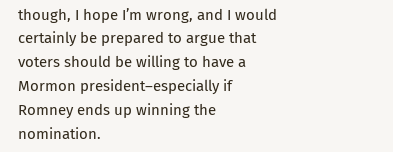though, I hope I’m wrong, and I would certainly be prepared to argue that voters should be willing to have a Mormon president–especially if Romney ends up winning the nomination.